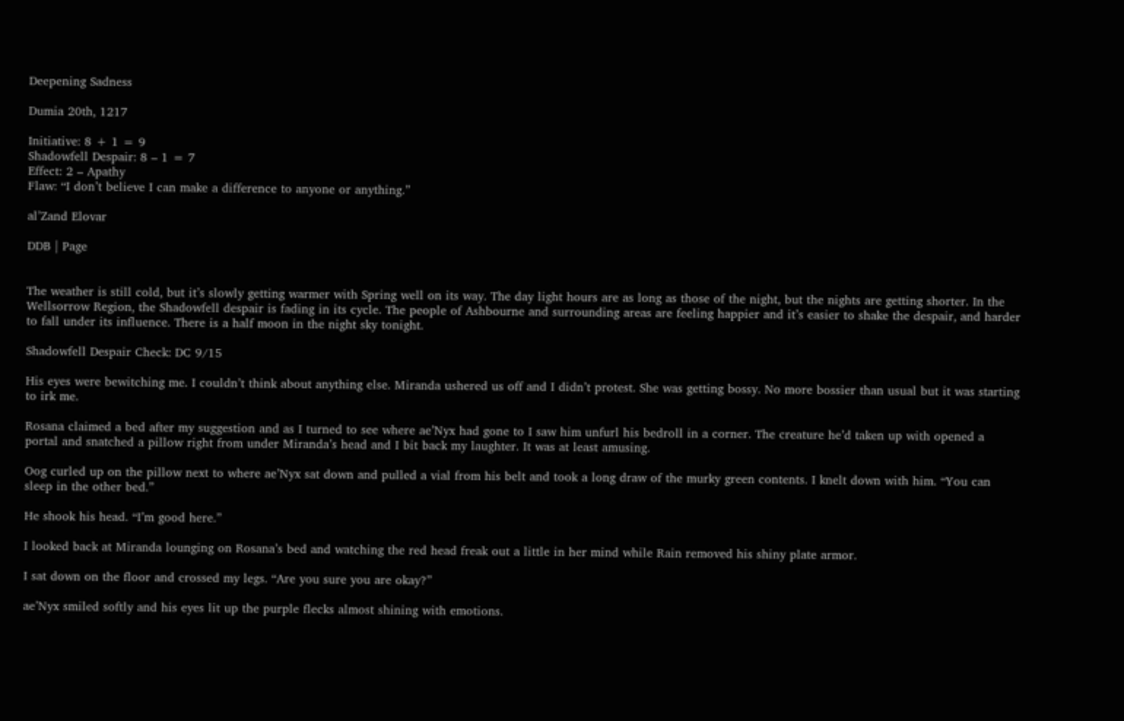Deepening Sadness

Dumia 20th, 1217

Initiative: 8 + 1 = 9
Shadowfell Despair: 8 – 1 = 7
Effect: 2 – Apathy
Flaw: “I don’t believe I can make a difference to anyone or anything.”

al’Zand Elovar

DDB | Page


The weather is still cold, but it’s slowly getting warmer with Spring well on its way. The day light hours are as long as those of the night, but the nights are getting shorter. In the Wellsorrow Region, the Shadowfell despair is fading in its cycle. The people of Ashbourne and surrounding areas are feeling happier and it’s easier to shake the despair, and harder to fall under its influence. There is a half moon in the night sky tonight.

Shadowfell Despair Check: DC 9/15

His eyes were bewitching me. I couldn’t think about anything else. Miranda ushered us off and I didn’t protest. She was getting bossy. No more bossier than usual but it was starting to irk me.

Rosana claimed a bed after my suggestion and as I turned to see where ae’Nyx had gone to I saw him unfurl his bedroll in a corner. The creature he’d taken up with opened a portal and snatched a pillow right from under Miranda’s head and I bit back my laughter. It was at least amusing.

Oog curled up on the pillow next to where ae’Nyx sat down and pulled a vial from his belt and took a long draw of the murky green contents. I knelt down with him. “You can sleep in the other bed.”

He shook his head. “I’m good here.”

I looked back at Miranda lounging on Rosana’s bed and watching the red head freak out a little in her mind while Rain removed his shiny plate armor.

I sat down on the floor and crossed my legs. “Are you sure you are okay?”

ae’Nyx smiled softly and his eyes lit up the purple flecks almost shining with emotions.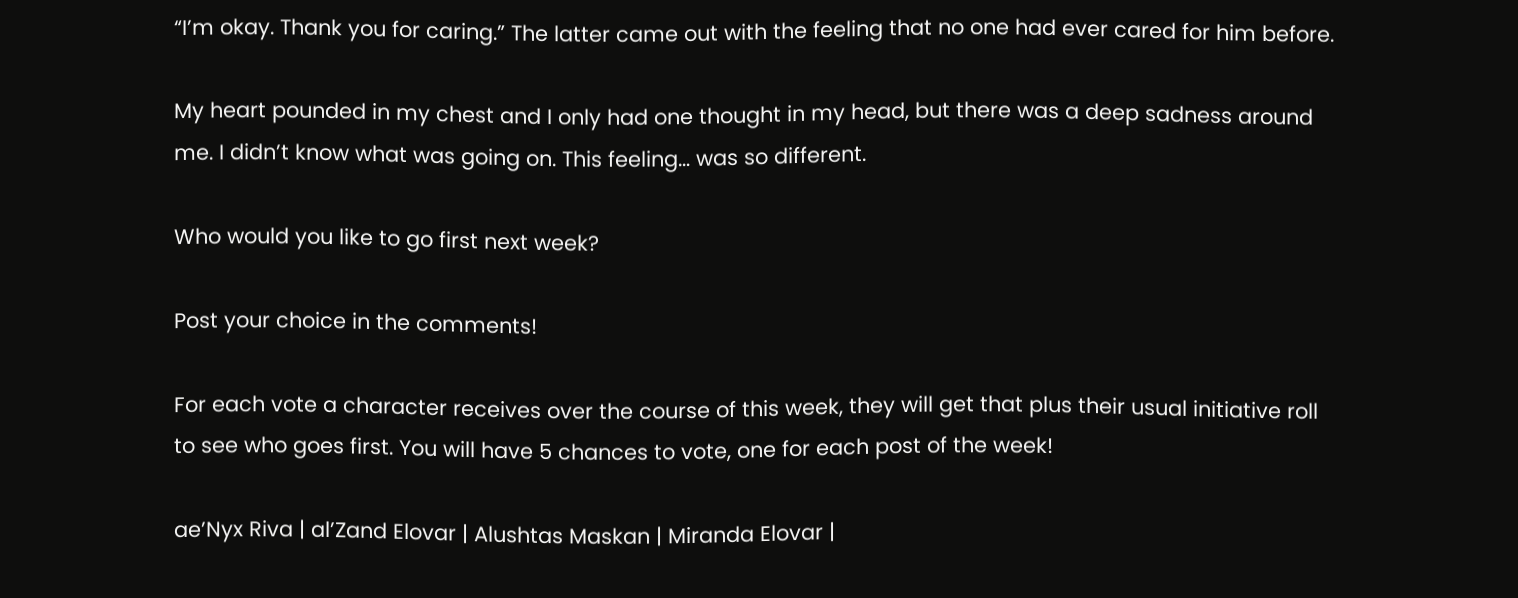“I’m okay. Thank you for caring.” The latter came out with the feeling that no one had ever cared for him before.

My heart pounded in my chest and I only had one thought in my head, but there was a deep sadness around me. I didn’t know what was going on. This feeling… was so different.

Who would you like to go first next week?

Post your choice in the comments!

For each vote a character receives over the course of this week, they will get that plus their usual initiative roll to see who goes first. You will have 5 chances to vote, one for each post of the week!

ae’Nyx Riva | al’Zand Elovar | Alushtas Maskan | Miranda Elovar |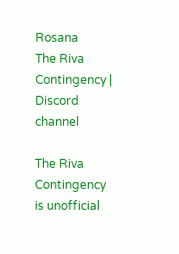Rosana
The Riva Contingency | Discord channel

The Riva Contingency is unofficial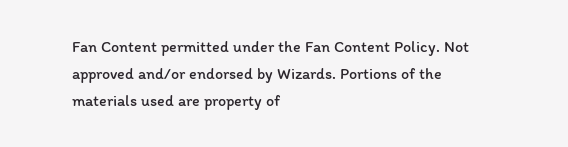Fan Content permitted under the Fan Content Policy. Not approved and/or endorsed by Wizards. Portions of the materials used are property of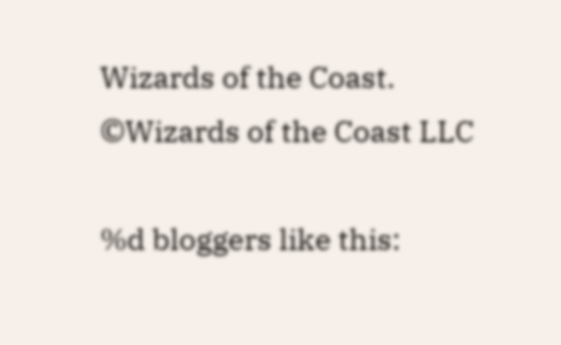Wizards of the Coast.
©Wizards of the Coast LLC

%d bloggers like this: